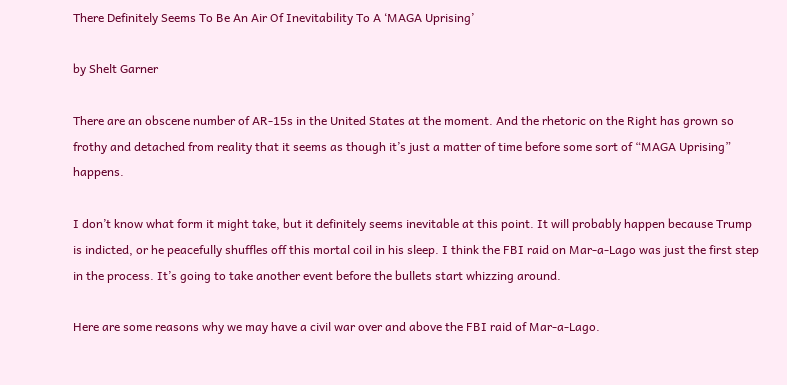There Definitely Seems To Be An Air Of Inevitability To A ‘MAGA Uprising’

by Shelt Garner

There are an obscene number of AR-15s in the United States at the moment. And the rhetoric on the Right has grown so frothy and detached from reality that it seems as though it’s just a matter of time before some sort of “MAGA Uprising” happens.

I don’t know what form it might take, but it definitely seems inevitable at this point. It will probably happen because Trump is indicted, or he peacefully shuffles off this mortal coil in his sleep. I think the FBI raid on Mar-a-Lago was just the first step in the process. It’s going to take another event before the bullets start whizzing around.

Here are some reasons why we may have a civil war over and above the FBI raid of Mar-a-Lago.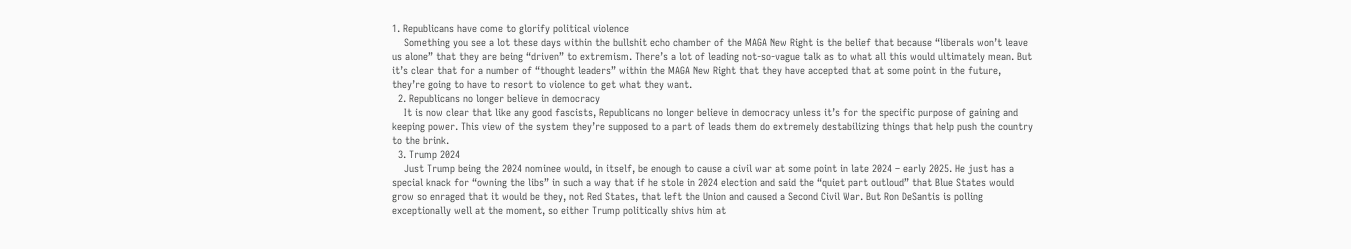1. Republicans have come to glorify political violence
    Something you see a lot these days within the bullshit echo chamber of the MAGA New Right is the belief that because “liberals won’t leave us alone” that they are being “driven” to extremism. There’s a lot of leading not-so-vague talk as to what all this would ultimately mean. But it’s clear that for a number of “thought leaders” within the MAGA New Right that they have accepted that at some point in the future, they’re going to have to resort to violence to get what they want.
  2. Republicans no longer believe in democracy
    It is now clear that like any good fascists, Republicans no longer believe in democracy unless it’s for the specific purpose of gaining and keeping power. This view of the system they’re supposed to a part of leads them do extremely destabilizing things that help push the country to the brink.
  3. Trump 2024
    Just Trump being the 2024 nominee would, in itself, be enough to cause a civil war at some point in late 2024 – early 2025. He just has a special knack for “owning the libs” in such a way that if he stole in 2024 election and said the “quiet part outloud” that Blue States would grow so enraged that it would be they, not Red States, that left the Union and caused a Second Civil War. But Ron DeSantis is polling exceptionally well at the moment, so either Trump politically shivs him at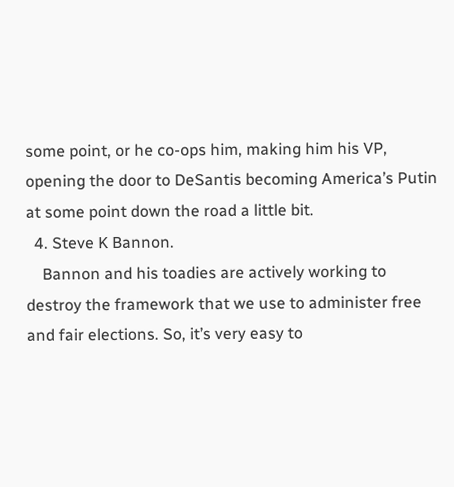some point, or he co-ops him, making him his VP, opening the door to DeSantis becoming America’s Putin at some point down the road a little bit.
  4. Steve K Bannon.
    Bannon and his toadies are actively working to destroy the framework that we use to administer free and fair elections. So, it’s very easy to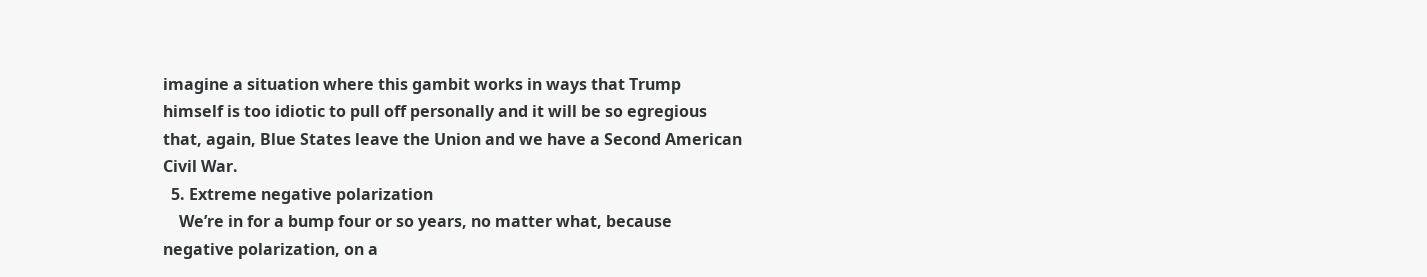imagine a situation where this gambit works in ways that Trump himself is too idiotic to pull off personally and it will be so egregious that, again, Blue States leave the Union and we have a Second American Civil War.
  5. Extreme negative polarization
    We’re in for a bump four or so years, no matter what, because negative polarization, on a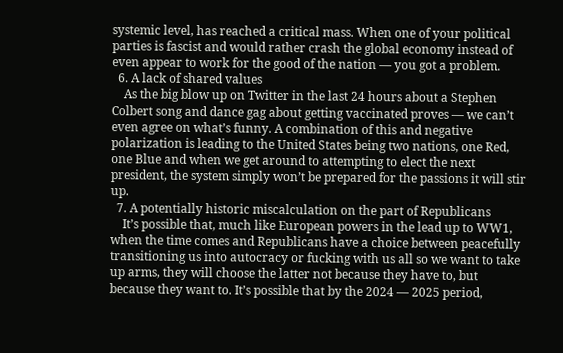systemic level, has reached a critical mass. When one of your political parties is fascist and would rather crash the global economy instead of even appear to work for the good of the nation — you got a problem.
  6. A lack of shared values
    As the big blow up on Twitter in the last 24 hours about a Stephen Colbert song and dance gag about getting vaccinated proves — we can’t even agree on what’s funny. A combination of this and negative polarization is leading to the United States being two nations, one Red, one Blue and when we get around to attempting to elect the next president, the system simply won’t be prepared for the passions it will stir up.
  7. A potentially historic miscalculation on the part of Republicans
    It’s possible that, much like European powers in the lead up to WW1, when the time comes and Republicans have a choice between peacefully transitioning us into autocracy or fucking with us all so we want to take up arms, they will choose the latter not because they have to, but because they want to. It’s possible that by the 2024 — 2025 period,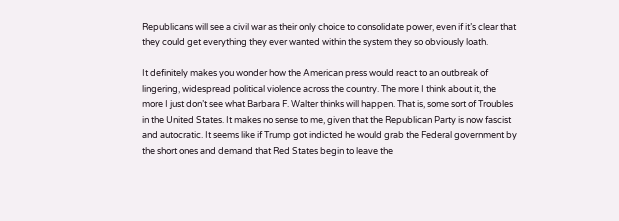Republicans will see a civil war as their only choice to consolidate power, even if it’s clear that they could get everything they ever wanted within the system they so obviously loath.

It definitely makes you wonder how the American press would react to an outbreak of lingering, widespread political violence across the country. The more I think about it, the more I just don’t see what Barbara F. Walter thinks will happen. That is, some sort of Troubles in the United States. It makes no sense to me, given that the Republican Party is now fascist and autocratic. It seems like if Trump got indicted he would grab the Federal government by the short ones and demand that Red States begin to leave the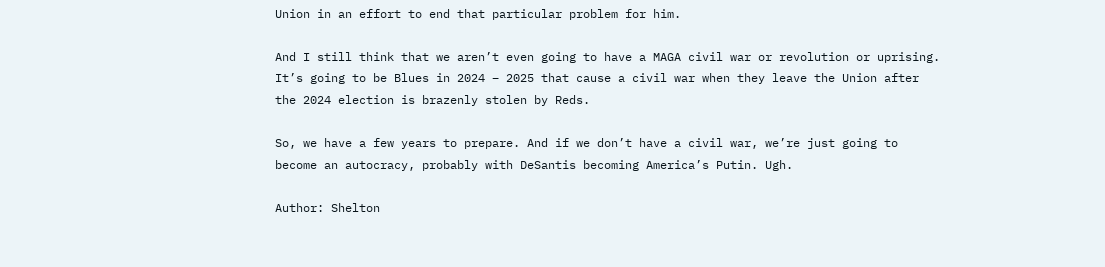Union in an effort to end that particular problem for him.

And I still think that we aren’t even going to have a MAGA civil war or revolution or uprising. It’s going to be Blues in 2024 – 2025 that cause a civil war when they leave the Union after the 2024 election is brazenly stolen by Reds.

So, we have a few years to prepare. And if we don’t have a civil war, we’re just going to become an autocracy, probably with DeSantis becoming America’s Putin. Ugh.

Author: Shelton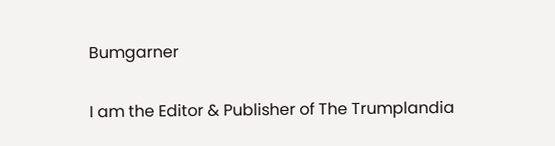Bumgarner

I am the Editor & Publisher of The Trumplandia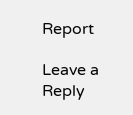Report

Leave a Reply